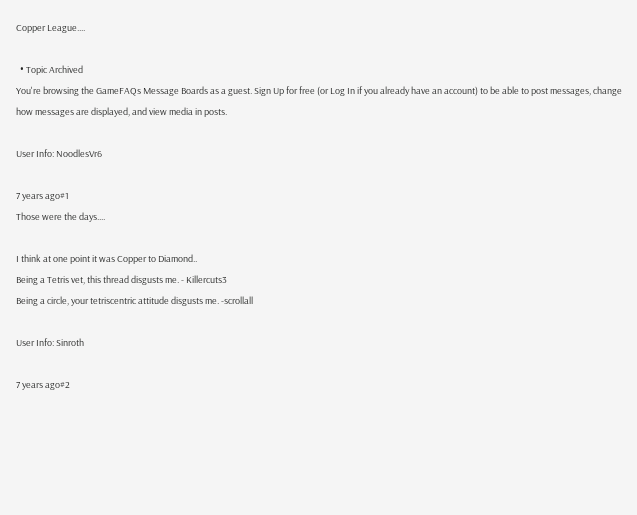Copper League....

  • Topic Archived
You're browsing the GameFAQs Message Boards as a guest. Sign Up for free (or Log In if you already have an account) to be able to post messages, change how messages are displayed, and view media in posts.

User Info: NoodlesVr6

7 years ago#1
Those were the days....

I think at one point it was Copper to Diamond..
Being a Tetris vet, this thread disgusts me. - Killercuts3
Being a circle, your tetriscentric attitude disgusts me. -scrollall

User Info: Sinroth

7 years ago#2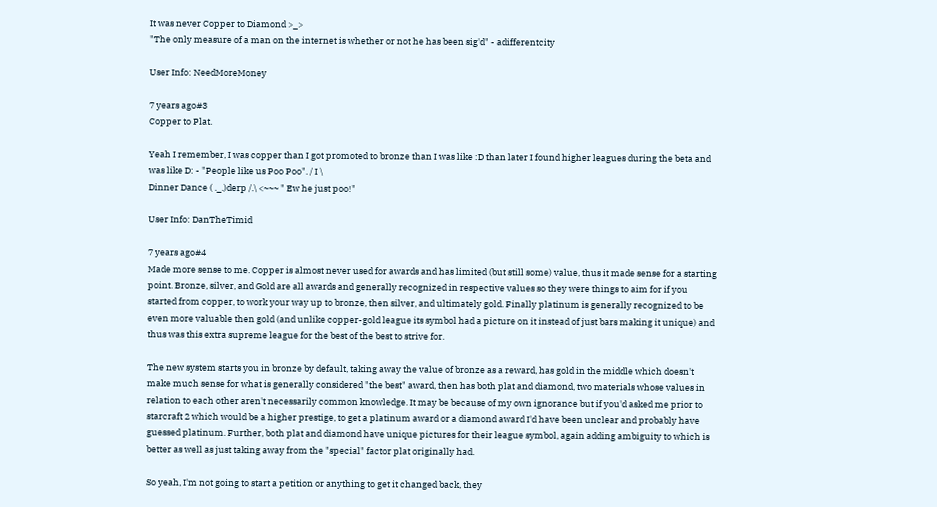It was never Copper to Diamond >_>
"The only measure of a man on the internet is whether or not he has been sig'd" - adifferentcity

User Info: NeedMoreMoney

7 years ago#3
Copper to Plat.

Yeah I remember, I was copper than I got promoted to bronze than I was like :D than later I found higher leagues during the beta and was like D: - "People like us Poo Poo". / I \
Dinner Dance ( ._.)derp /.\ <~~~ " Ew he just poo!"

User Info: DanTheTimid

7 years ago#4
Made more sense to me. Copper is almost never used for awards and has limited (but still some) value, thus it made sense for a starting point. Bronze, silver, and Gold are all awards and generally recognized in respective values so they were things to aim for if you started from copper, to work your way up to bronze, then silver, and ultimately gold. Finally platinum is generally recognized to be even more valuable then gold (and unlike copper-gold league its symbol had a picture on it instead of just bars making it unique) and thus was this extra supreme league for the best of the best to strive for.

The new system starts you in bronze by default, taking away the value of bronze as a reward, has gold in the middle which doesn't make much sense for what is generally considered "the best" award, then has both plat and diamond, two materials whose values in relation to each other aren't necessarily common knowledge. It may be because of my own ignorance but if you'd asked me prior to starcraft 2 which would be a higher prestige, to get a platinum award or a diamond award I'd have been unclear and probably have guessed platinum. Further, both plat and diamond have unique pictures for their league symbol, again adding ambiguity to which is better as well as just taking away from the "special" factor plat originally had.

So yeah, I'm not going to start a petition or anything to get it changed back, they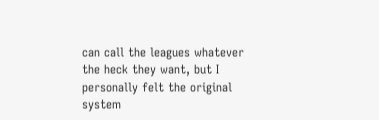can call the leagues whatever the heck they want, but I personally felt the original system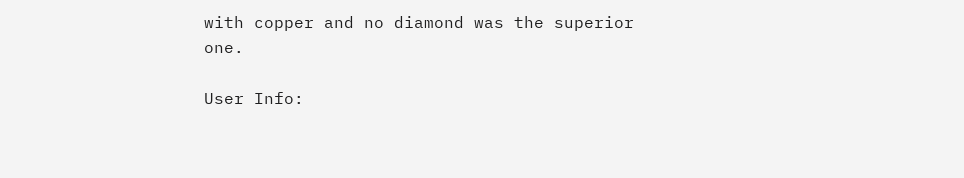with copper and no diamond was the superior one.

User Info: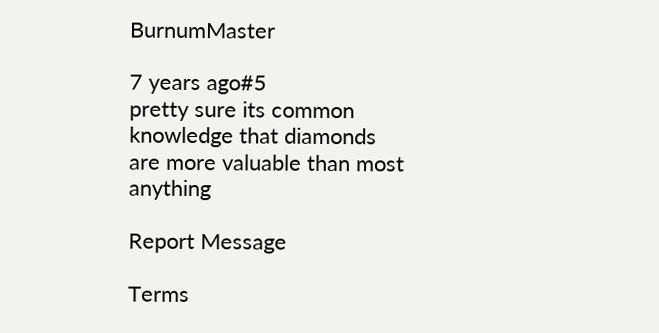BurnumMaster

7 years ago#5
pretty sure its common knowledge that diamonds are more valuable than most anything

Report Message

Terms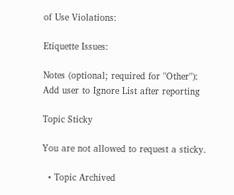of Use Violations:

Etiquette Issues:

Notes (optional; required for "Other"):
Add user to Ignore List after reporting

Topic Sticky

You are not allowed to request a sticky.

  • Topic Archived